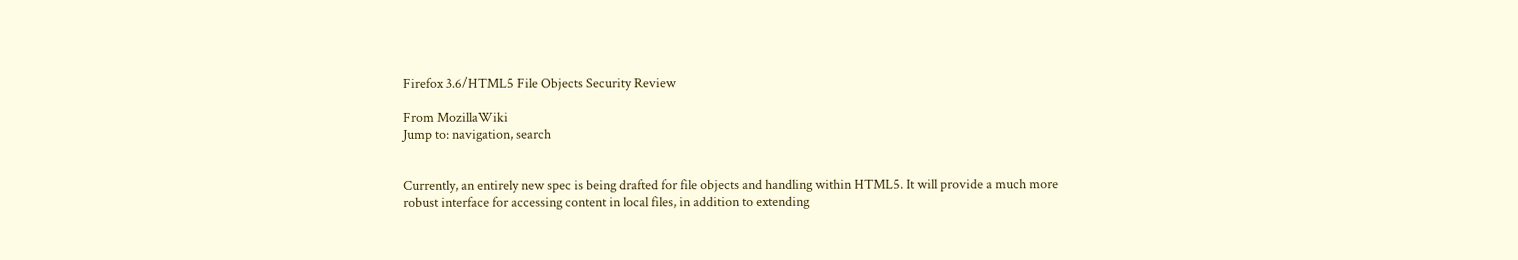Firefox 3.6/HTML5 File Objects Security Review

From MozillaWiki
Jump to: navigation, search


Currently, an entirely new spec is being drafted for file objects and handling within HTML5. It will provide a much more robust interface for accessing content in local files, in addition to extending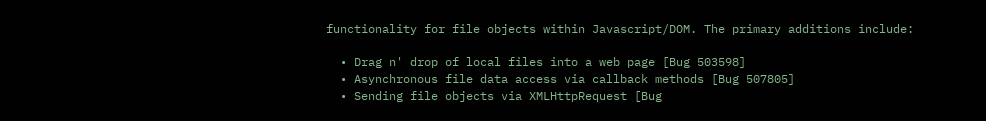functionality for file objects within Javascript/DOM. The primary additions include:

  • Drag n' drop of local files into a web page [Bug 503598]
  • Asynchronous file data access via callback methods [Bug 507805]
  • Sending file objects via XMLHttpRequest [Bug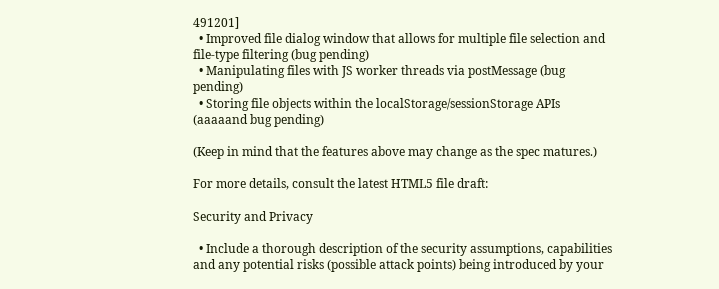491201]
  • Improved file dialog window that allows for multiple file selection and file-type filtering (bug pending)
  • Manipulating files with JS worker threads via postMessage (bug pending)
  • Storing file objects within the localStorage/sessionStorage APIs (aaaaand bug pending)

(Keep in mind that the features above may change as the spec matures.)

For more details, consult the latest HTML5 file draft:

Security and Privacy

  • Include a thorough description of the security assumptions, capabilities and any potential risks (possible attack points) being introduced by your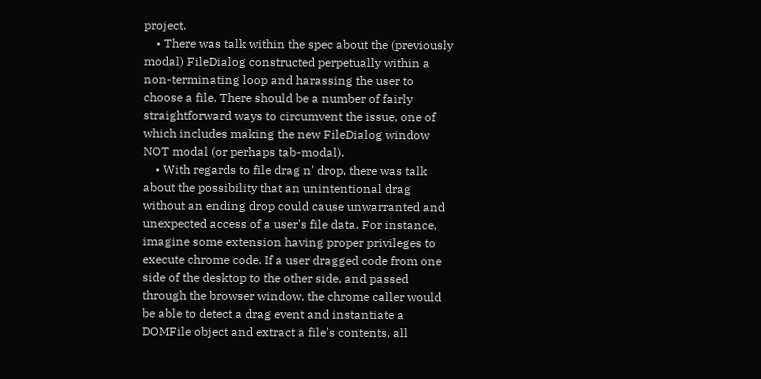project.
    • There was talk within the spec about the (previously modal) FileDialog constructed perpetually within a non-terminating loop and harassing the user to choose a file. There should be a number of fairly straightforward ways to circumvent the issue, one of which includes making the new FileDialog window NOT modal (or perhaps tab-modal).
    • With regards to file drag n' drop, there was talk about the possibility that an unintentional drag without an ending drop could cause unwarranted and unexpected access of a user's file data. For instance, imagine some extension having proper privileges to execute chrome code. If a user dragged code from one side of the desktop to the other side, and passed through the browser window, the chrome caller would be able to detect a drag event and instantiate a DOMFile object and extract a file's contents, all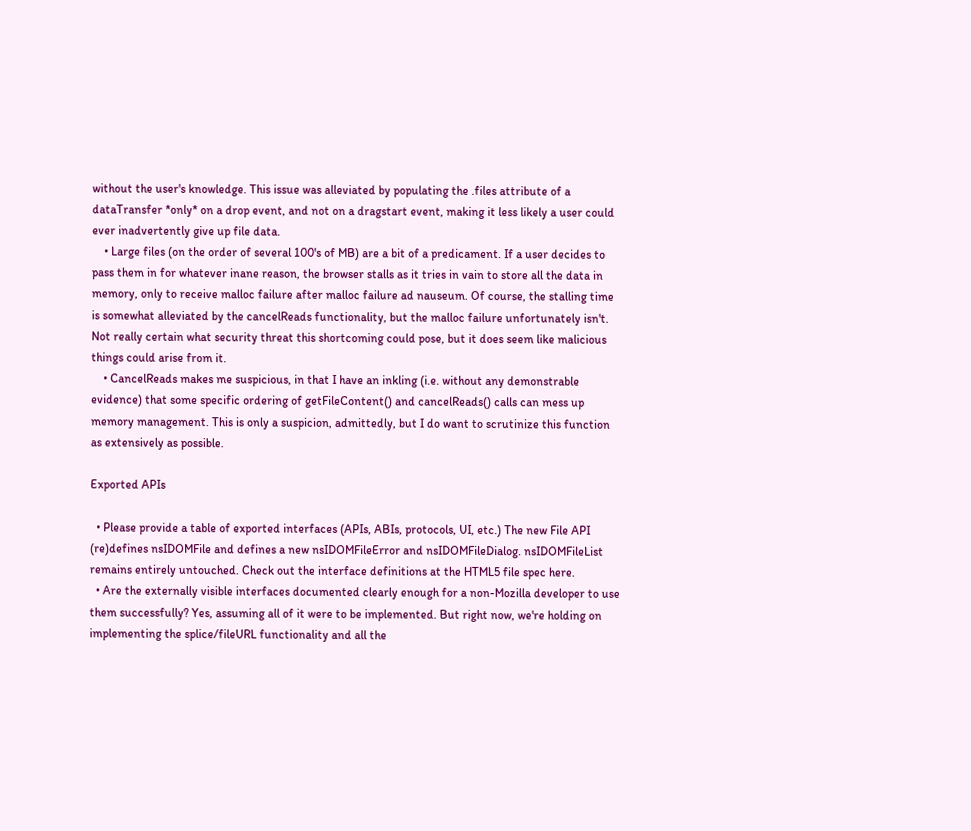without the user's knowledge. This issue was alleviated by populating the .files attribute of a dataTransfer *only* on a drop event, and not on a dragstart event, making it less likely a user could ever inadvertently give up file data.
    • Large files (on the order of several 100's of MB) are a bit of a predicament. If a user decides to pass them in for whatever inane reason, the browser stalls as it tries in vain to store all the data in memory, only to receive malloc failure after malloc failure ad nauseum. Of course, the stalling time is somewhat alleviated by the cancelReads functionality, but the malloc failure unfortunately isn't. Not really certain what security threat this shortcoming could pose, but it does seem like malicious things could arise from it.
    • CancelReads makes me suspicious, in that I have an inkling (i.e. without any demonstrable evidence) that some specific ordering of getFileContent() and cancelReads() calls can mess up memory management. This is only a suspicion, admittedly, but I do want to scrutinize this function as extensively as possible.

Exported APIs

  • Please provide a table of exported interfaces (APIs, ABIs, protocols, UI, etc.) The new File API (re)defines nsIDOMFile and defines a new nsIDOMFileError and nsIDOMFileDialog. nsIDOMFileList remains entirely untouched. Check out the interface definitions at the HTML5 file spec here.
  • Are the externally visible interfaces documented clearly enough for a non-Mozilla developer to use them successfully? Yes, assuming all of it were to be implemented. But right now, we're holding on implementing the splice/fileURL functionality and all the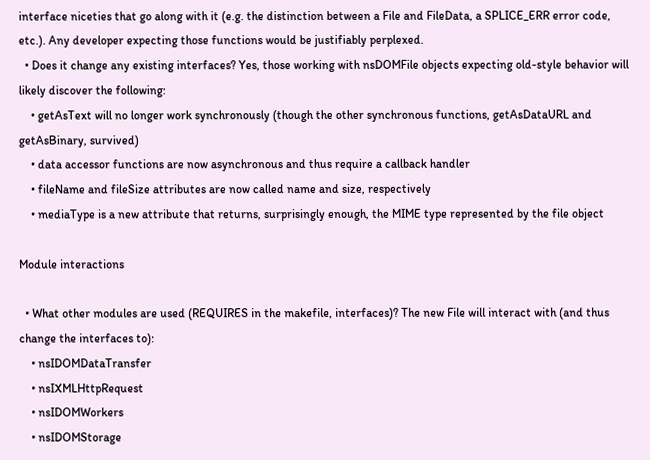interface niceties that go along with it (e.g. the distinction between a File and FileData, a SPLICE_ERR error code, etc.). Any developer expecting those functions would be justifiably perplexed.
  • Does it change any existing interfaces? Yes, those working with nsDOMFile objects expecting old-style behavior will likely discover the following:
    • getAsText will no longer work synchronously (though the other synchronous functions, getAsDataURL and getAsBinary, survived)
    • data accessor functions are now asynchronous and thus require a callback handler
    • fileName and fileSize attributes are now called name and size, respectively
    • mediaType is a new attribute that returns, surprisingly enough, the MIME type represented by the file object

Module interactions

  • What other modules are used (REQUIRES in the makefile, interfaces)? The new File will interact with (and thus change the interfaces to):
    • nsIDOMDataTransfer
    • nsIXMLHttpRequest
    • nsIDOMWorkers
    • nsIDOMStorage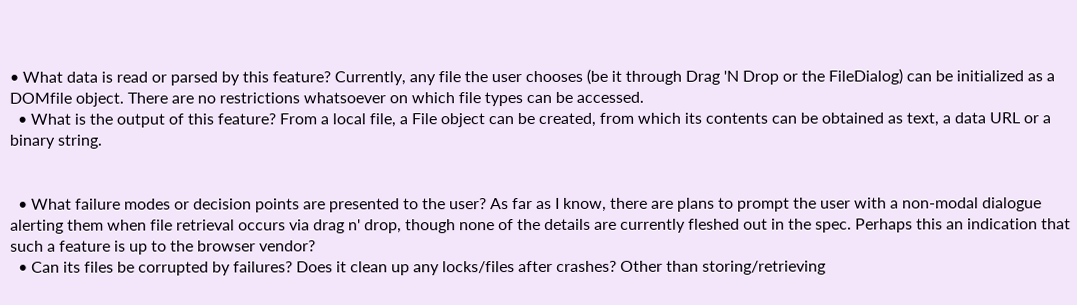• What data is read or parsed by this feature? Currently, any file the user chooses (be it through Drag 'N Drop or the FileDialog) can be initialized as a DOMfile object. There are no restrictions whatsoever on which file types can be accessed.
  • What is the output of this feature? From a local file, a File object can be created, from which its contents can be obtained as text, a data URL or a binary string.


  • What failure modes or decision points are presented to the user? As far as I know, there are plans to prompt the user with a non-modal dialogue alerting them when file retrieval occurs via drag n' drop, though none of the details are currently fleshed out in the spec. Perhaps this an indication that such a feature is up to the browser vendor?
  • Can its files be corrupted by failures? Does it clean up any locks/files after crashes? Other than storing/retrieving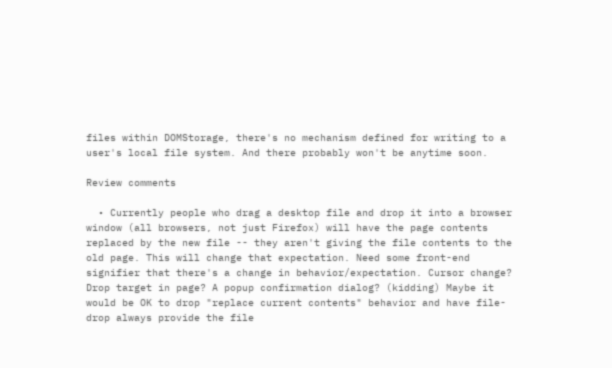files within DOMStorage, there's no mechanism defined for writing to a user's local file system. And there probably won't be anytime soon.

Review comments

  • Currently people who drag a desktop file and drop it into a browser window (all browsers, not just Firefox) will have the page contents replaced by the new file -- they aren't giving the file contents to the old page. This will change that expectation. Need some front-end signifier that there's a change in behavior/expectation. Cursor change? Drop target in page? A popup confirmation dialog? (kidding) Maybe it would be OK to drop "replace current contents" behavior and have file-drop always provide the file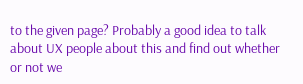to the given page? Probably a good idea to talk about UX people about this and find out whether or not we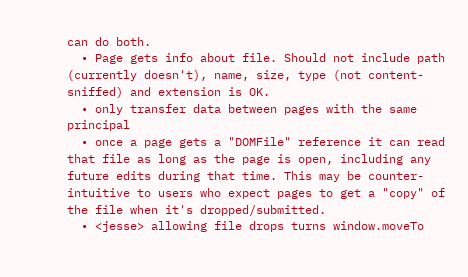can do both.
  • Page gets info about file. Should not include path (currently doesn't), name, size, type (not content-sniffed) and extension is OK.
  • only transfer data between pages with the same principal
  • once a page gets a "DOMFile" reference it can read that file as long as the page is open, including any future edits during that time. This may be counter-intuitive to users who expect pages to get a "copy" of the file when it's dropped/submitted.
  • <jesse> allowing file drops turns window.moveTo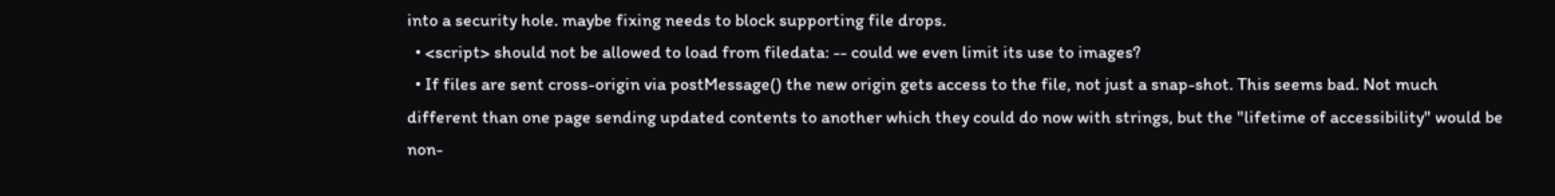into a security hole. maybe fixing needs to block supporting file drops.
  • <script> should not be allowed to load from filedata: -- could we even limit its use to images?
  • If files are sent cross-origin via postMessage() the new origin gets access to the file, not just a snap-shot. This seems bad. Not much different than one page sending updated contents to another which they could do now with strings, but the "lifetime of accessibility" would be non-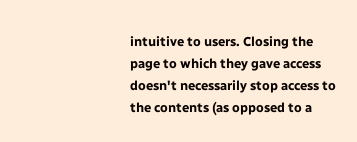intuitive to users. Closing the page to which they gave access doesn't necessarily stop access to the contents (as opposed to a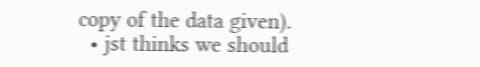copy of the data given).
  • jst thinks we should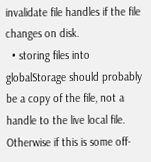invalidate file handles if the file changes on disk.
  • storing files into globalStorage should probably be a copy of the file, not a handle to the live local file. Otherwise if this is some off-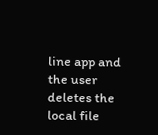line app and the user deletes the local file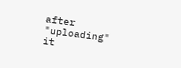after "uploading" it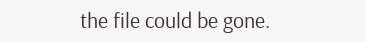the file could be gone.